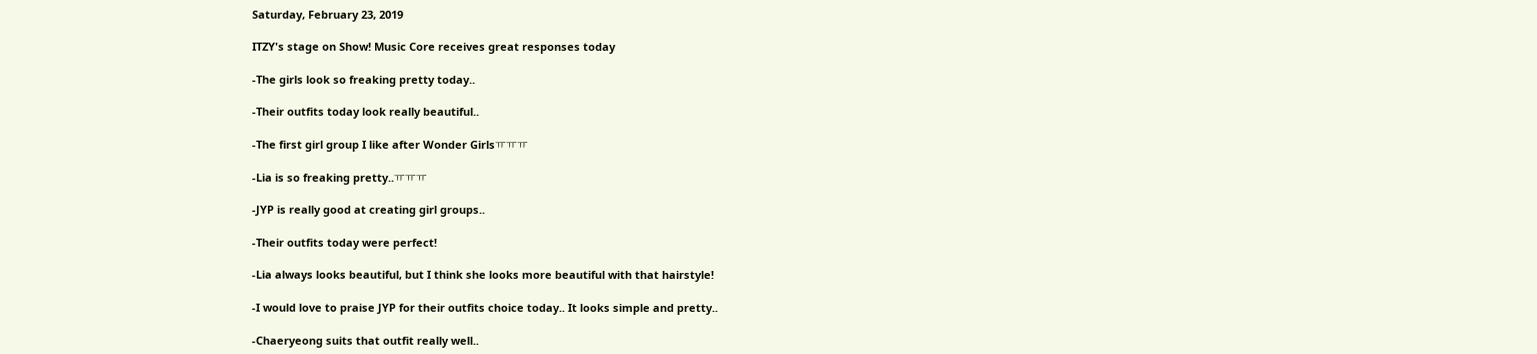Saturday, February 23, 2019

ITZY's stage on Show! Music Core receives great responses today

-The girls look so freaking pretty today..

-Their outfits today look really beautiful..

-The first girl group I like after Wonder Girlsㅠㅠㅠ

-Lia is so freaking pretty..ㅠㅠㅠ

-JYP is really good at creating girl groups..

-Their outfits today were perfect!

-Lia always looks beautiful, but I think she looks more beautiful with that hairstyle!

-I would love to praise JYP for their outfits choice today.. It looks simple and pretty..

-Chaeryeong suits that outfit really well..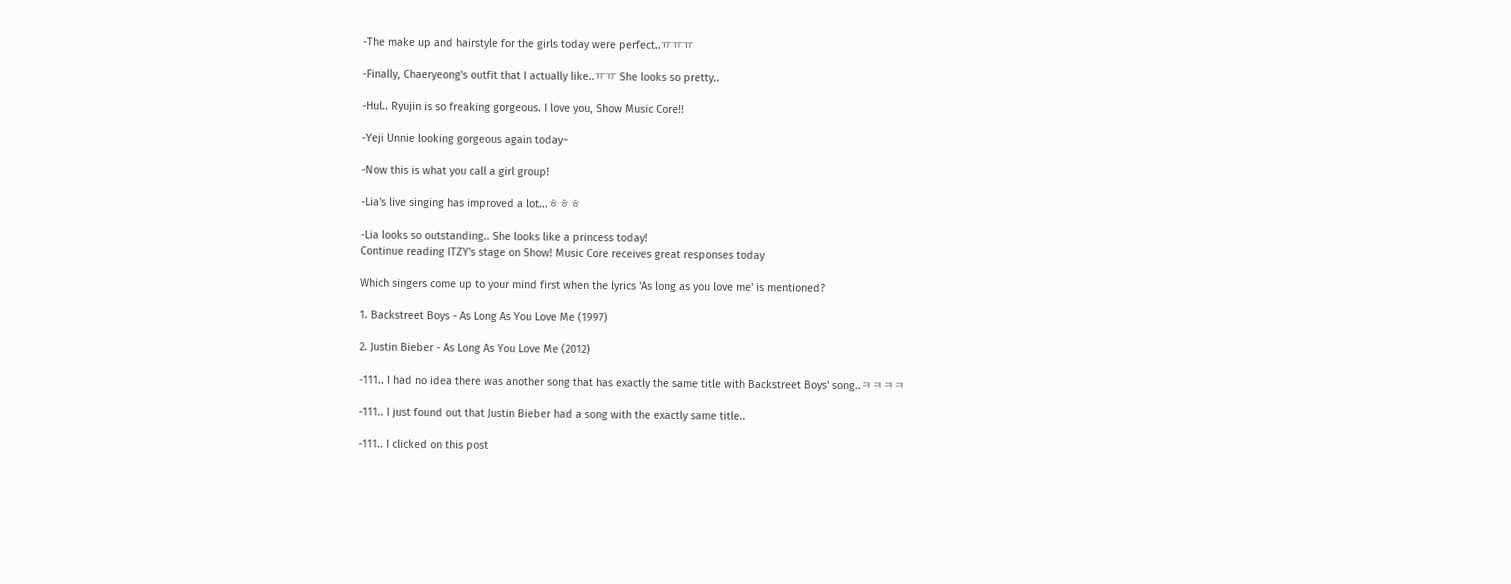-The make up and hairstyle for the girls today were perfect..ㅠㅠㅠ

-Finally, Chaeryeong's outfit that I actually like..ㅠㅠ She looks so pretty..

-Hul.. Ryujin is so freaking gorgeous. I love you, Show Music Core!!

-Yeji Unnie looking gorgeous again today~

-Now this is what you call a girl group!

-Lia's live singing has improved a lot...ㅎㅎㅎ

-Lia looks so outstanding.. She looks like a princess today!
Continue reading ITZY's stage on Show! Music Core receives great responses today

Which singers come up to your mind first when the lyrics 'As long as you love me' is mentioned?

1. Backstreet Boys - As Long As You Love Me (1997)

2. Justin Bieber - As Long As You Love Me (2012)

-111.. I had no idea there was another song that has exactly the same title with Backstreet Boys' song..ㅋㅋㅋㅋ

-111.. I just found out that Justin Bieber had a song with the exactly same title..

-111.. I clicked on this post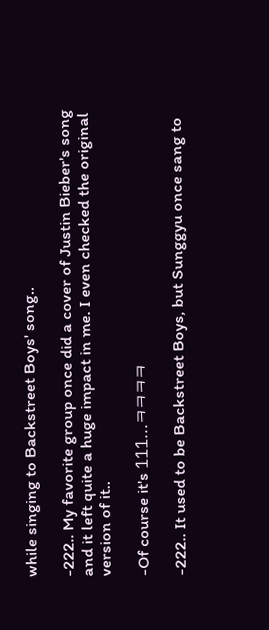while singing to Backstreet Boys' song..

-222.. My favorite group once did a cover of Justin Bieber's song and it left quite a huge impact in me. I even checked the original version of it..

-Of course it's 111...ㅋㅋㅋㅋ

-222.. It used to be Backstreet Boys, but Sunggyu once sang to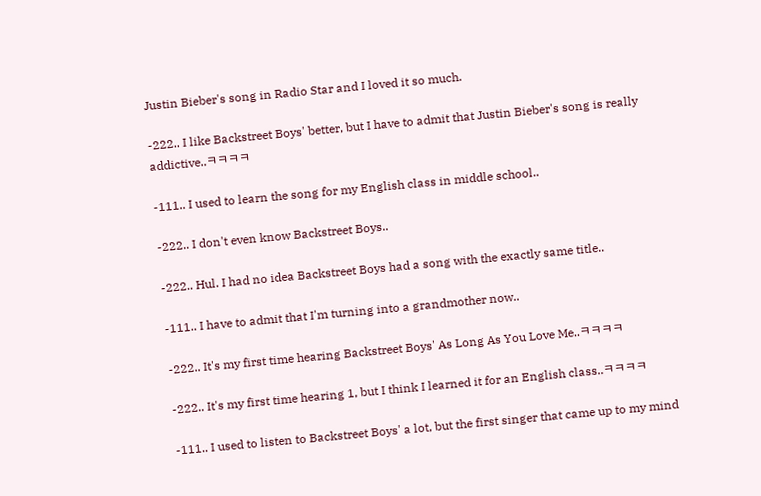Justin Bieber's song in Radio Star and I loved it so much.

-222.. I like Backstreet Boys' better, but I have to admit that Justin Bieber's song is really addictive..ㅋㅋㅋㅋ

-111.. I used to learn the song for my English class in middle school..

-222.. I don't even know Backstreet Boys..

-222.. Hul. I had no idea Backstreet Boys had a song with the exactly same title..

-111.. I have to admit that I'm turning into a grandmother now..

-222.. It's my first time hearing Backstreet Boys' As Long As You Love Me..ㅋㅋㅋㅋ

-222.. It's my first time hearing 1, but I think I learned it for an English class..ㅋㅋㅋㅋ

-111.. I used to listen to Backstreet Boys' a lot, but the first singer that came up to my mind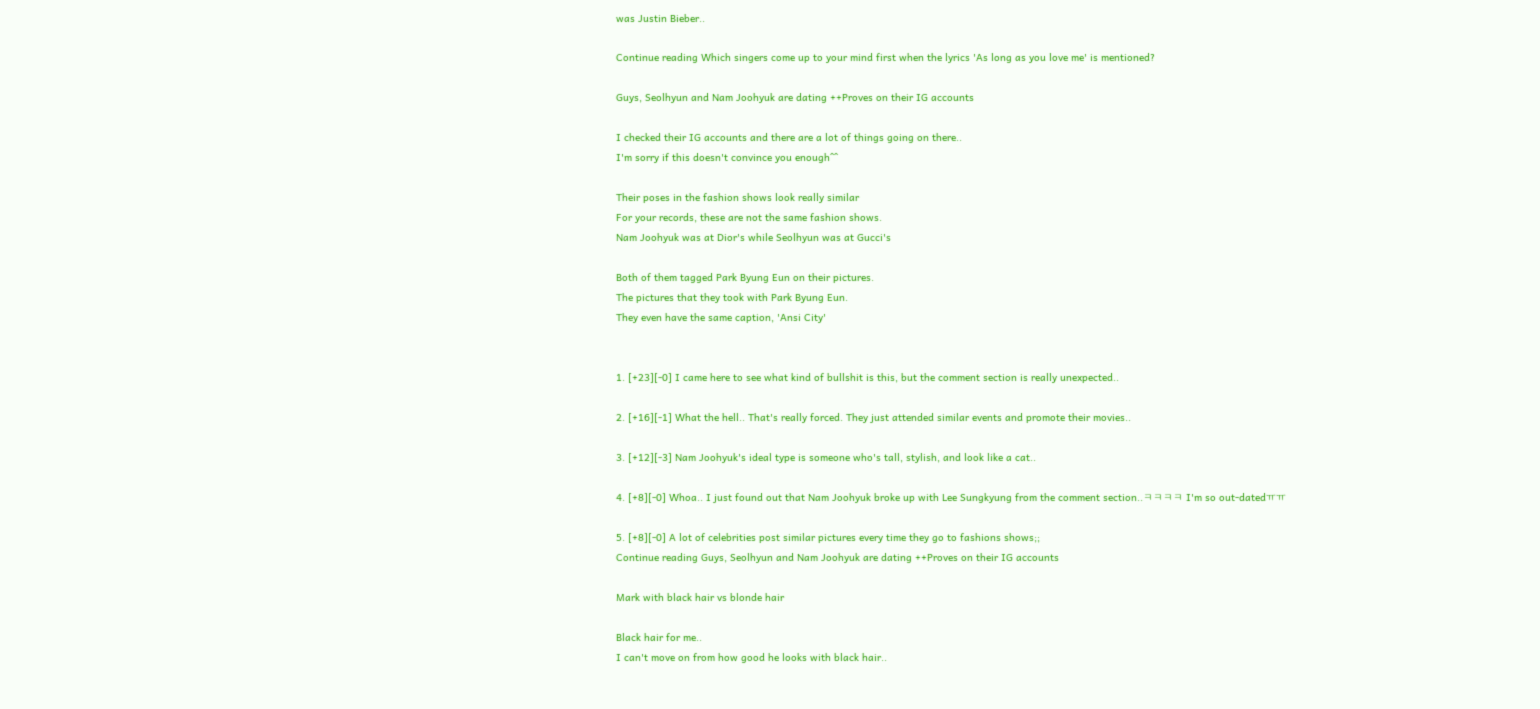was Justin Bieber..

Continue reading Which singers come up to your mind first when the lyrics 'As long as you love me' is mentioned?

Guys, Seolhyun and Nam Joohyuk are dating ++Proves on their IG accounts

I checked their IG accounts and there are a lot of things going on there..
I'm sorry if this doesn't convince you enough^^

Their poses in the fashion shows look really similar
For your records, these are not the same fashion shows.
Nam Joohyuk was at Dior's while Seolhyun was at Gucci's

Both of them tagged Park Byung Eun on their pictures.
The pictures that they took with Park Byung Eun.
They even have the same caption, 'Ansi City'


1. [+23][-0] I came here to see what kind of bullshit is this, but the comment section is really unexpected..

2. [+16][-1] What the hell.. That's really forced. They just attended similar events and promote their movies..

3. [+12][-3] Nam Joohyuk's ideal type is someone who's tall, stylish, and look like a cat..

4. [+8][-0] Whoa.. I just found out that Nam Joohyuk broke up with Lee Sungkyung from the comment section..ㅋㅋㅋㅋ I'm so out-datedㅠㅠ

5. [+8][-0] A lot of celebrities post similar pictures every time they go to fashions shows;;
Continue reading Guys, Seolhyun and Nam Joohyuk are dating ++Proves on their IG accounts

Mark with black hair vs blonde hair

Black hair for me..
I can't move on from how good he looks with black hair..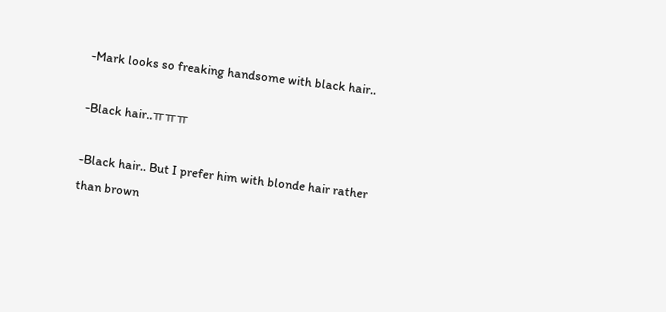-Mark looks so freaking handsome with black hair..

-Black hair..ㅠㅠㅠ

-Black hair.. But I prefer him with blonde hair rather than brown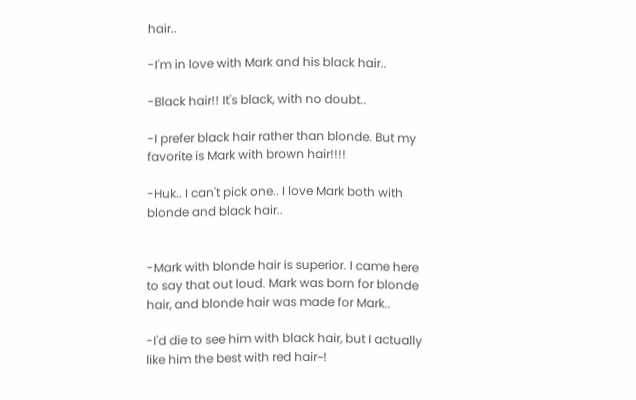hair..

-I'm in love with Mark and his black hair..

-Black hair!! It's black, with no doubt..

-I prefer black hair rather than blonde. But my favorite is Mark with brown hair!!!!

-Huk.. I can't pick one.. I love Mark both with blonde and black hair..


-Mark with blonde hair is superior. I came here to say that out loud. Mark was born for blonde hair, and blonde hair was made for Mark..

-I'd die to see him with black hair, but I actually like him the best with red hair~!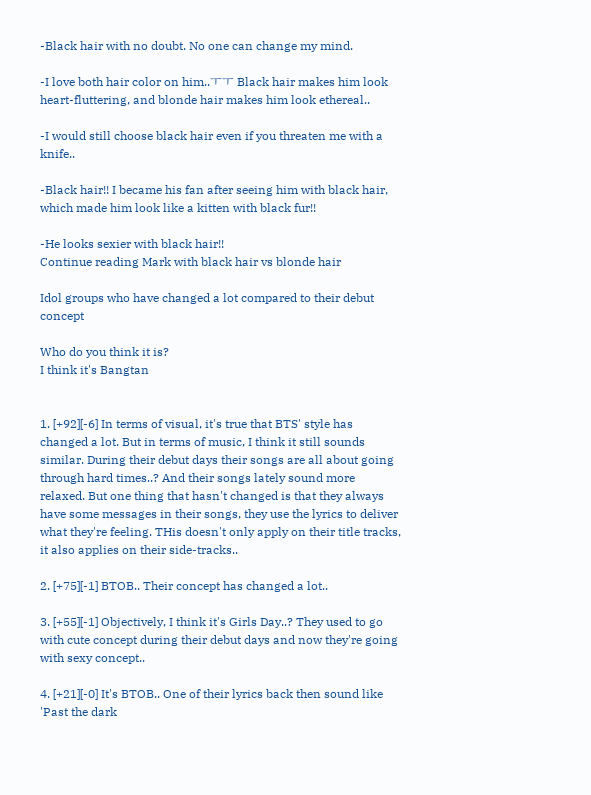-Black hair with no doubt. No one can change my mind.

-I love both hair color on him..ㅜㅜ Black hair makes him look heart-fluttering, and blonde hair makes him look ethereal..

-I would still choose black hair even if you threaten me with a knife..

-Black hair!! I became his fan after seeing him with black hair, which made him look like a kitten with black fur!!

-He looks sexier with black hair!!
Continue reading Mark with black hair vs blonde hair

Idol groups who have changed a lot compared to their debut concept

Who do you think it is?
I think it's Bangtan


1. [+92][-6] In terms of visual, it's true that BTS' style has changed a lot. But in terms of music, I think it still sounds similar. During their debut days their songs are all about going through hard times..? And their songs lately sound more relaxed. But one thing that hasn't changed is that they always have some messages in their songs, they use the lyrics to deliver what they're feeling. THis doesn't only apply on their title tracks, it also applies on their side-tracks..

2. [+75][-1] BTOB.. Their concept has changed a lot..

3. [+55][-1] Objectively, I think it's Girls Day..? They used to go with cute concept during their debut days and now they're going with sexy concept..

4. [+21][-0] It's BTOB.. One of their lyrics back then sound like 'Past the dark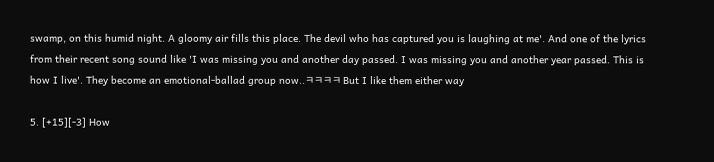swamp, on this humid night. A gloomy air fills this place. The devil who has captured you is laughing at me'. And one of the lyrics from their recent song sound like 'I was missing you and another day passed. I was missing you and another year passed. This is how I live'. They become an emotional-ballad group now..ㅋㅋㅋㅋ But I like them either way

5. [+15][-3] How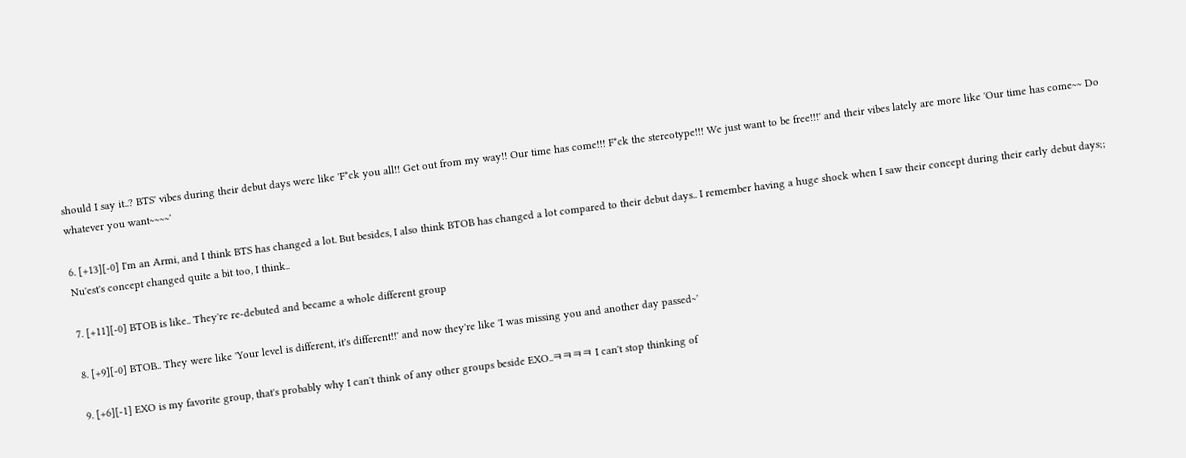should I say it..? BTS' vibes during their debut days were like 'F*ck you all!! Get out from my way!! Our time has come!!! F*ck the stereotype!!! We just want to be free!!!' and their vibes lately are more like 'Our time has come~~ Do whatever you want~~~~'

6. [+13][-0] I'm an Armi, and I think BTS has changed a lot. But besides, I also think BTOB has changed a lot compared to their debut days.. I remember having a huge shock when I saw their concept during their early debut days;; Nu'est's concept changed quite a bit too, I think..

7. [+11][-0] BTOB is like.. They're re-debuted and became a whole different group

8. [+9][-0] BTOB.. They were like 'Your level is different, it's different!!' and now they're like 'I was missing you and another day passed~'

9. [+6][-1] EXO is my favorite group, that's probably why I can't think of any other groups beside EXO..ㅋㅋㅋㅋ I can't stop thinking of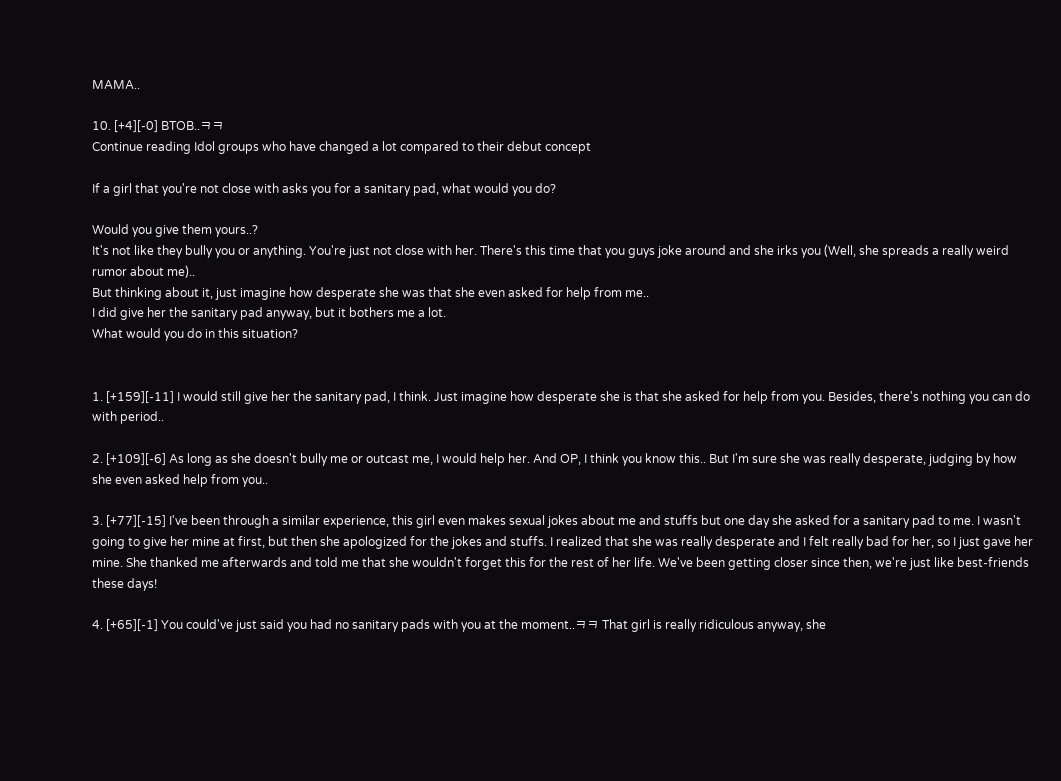MAMA..

10. [+4][-0] BTOB..ㅋㅋ
Continue reading Idol groups who have changed a lot compared to their debut concept

If a girl that you're not close with asks you for a sanitary pad, what would you do?

Would you give them yours..?
It's not like they bully you or anything. You're just not close with her. There's this time that you guys joke around and she irks you (Well, she spreads a really weird rumor about me)..
But thinking about it, just imagine how desperate she was that she even asked for help from me..
I did give her the sanitary pad anyway, but it bothers me a lot.
What would you do in this situation?


1. [+159][-11] I would still give her the sanitary pad, I think. Just imagine how desperate she is that she asked for help from you. Besides, there's nothing you can do with period..

2. [+109][-6] As long as she doesn't bully me or outcast me, I would help her. And OP, I think you know this.. But I'm sure she was really desperate, judging by how she even asked help from you..

3. [+77][-15] I've been through a similar experience, this girl even makes sexual jokes about me and stuffs but one day she asked for a sanitary pad to me. I wasn't going to give her mine at first, but then she apologized for the jokes and stuffs. I realized that she was really desperate and I felt really bad for her, so I just gave her mine. She thanked me afterwards and told me that she wouldn't forget this for the rest of her life. We've been getting closer since then, we're just like best-friends these days!

4. [+65][-1] You could've just said you had no sanitary pads with you at the moment..ㅋㅋ That girl is really ridiculous anyway, she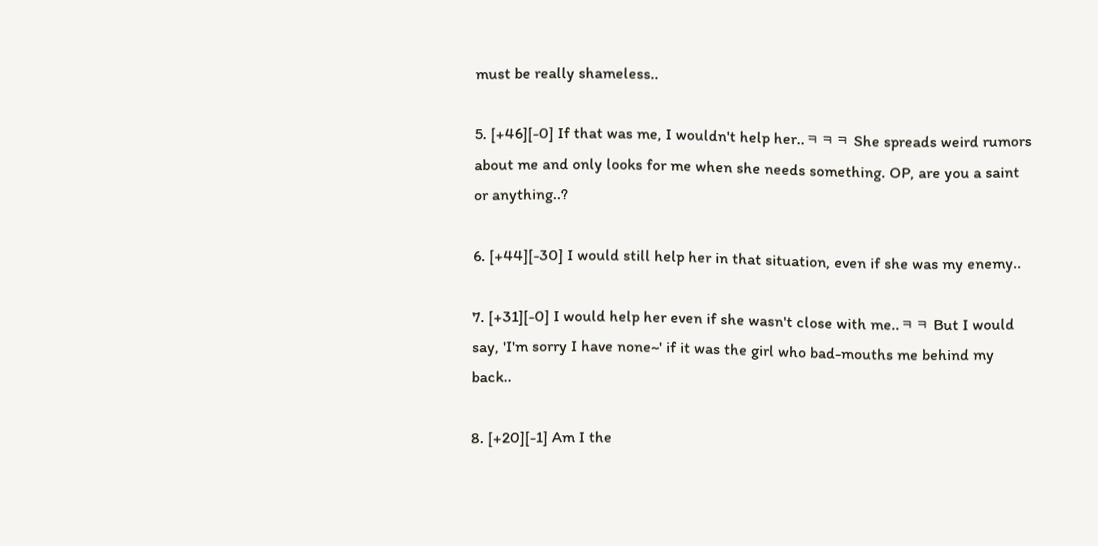must be really shameless..

5. [+46][-0] If that was me, I wouldn't help her..ㅋㅋㅋ She spreads weird rumors about me and only looks for me when she needs something. OP, are you a saint or anything..?

6. [+44][-30] I would still help her in that situation, even if she was my enemy..

7. [+31][-0] I would help her even if she wasn't close with me..ㅋㅋ But I would say, 'I'm sorry I have none~' if it was the girl who bad-mouths me behind my back..

8. [+20][-1] Am I the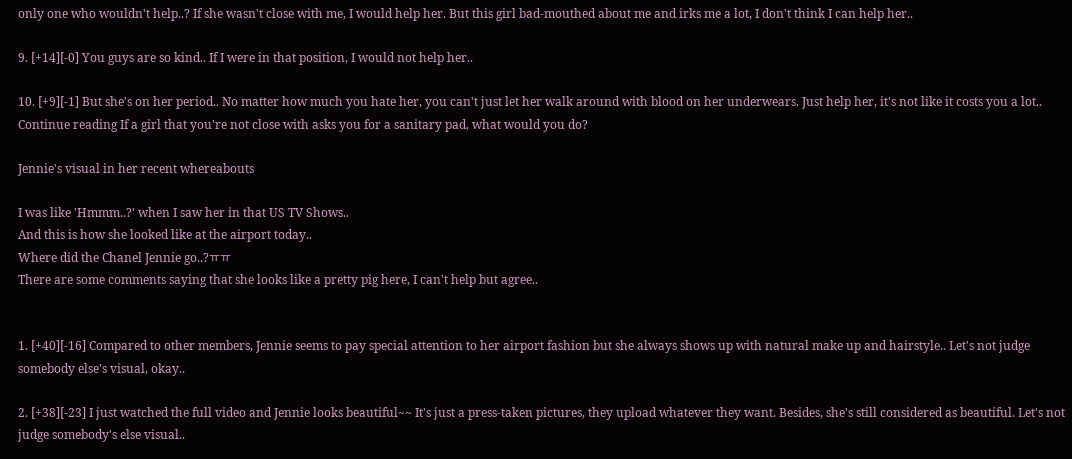only one who wouldn't help..? If she wasn't close with me, I would help her. But this girl bad-mouthed about me and irks me a lot, I don't think I can help her..

9. [+14][-0] You guys are so kind.. If I were in that position, I would not help her..

10. [+9][-1] But she's on her period.. No matter how much you hate her, you can't just let her walk around with blood on her underwears. Just help her, it's not like it costs you a lot..
Continue reading If a girl that you're not close with asks you for a sanitary pad, what would you do?

Jennie's visual in her recent whereabouts

I was like 'Hmmm..?' when I saw her in that US TV Shows..
And this is how she looked like at the airport today..
Where did the Chanel Jennie go..?ㅠㅠ
There are some comments saying that she looks like a pretty pig here, I can't help but agree..


1. [+40][-16] Compared to other members, Jennie seems to pay special attention to her airport fashion but she always shows up with natural make up and hairstyle.. Let's not judge somebody else's visual, okay..

2. [+38][-23] I just watched the full video and Jennie looks beautiful~~ It's just a press-taken pictures, they upload whatever they want. Besides, she's still considered as beautiful. Let's not judge somebody's else visual..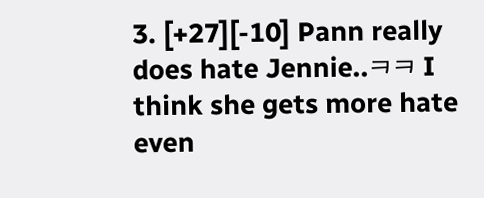3. [+27][-10] Pann really does hate Jennie..ㅋㅋ I think she gets more hate even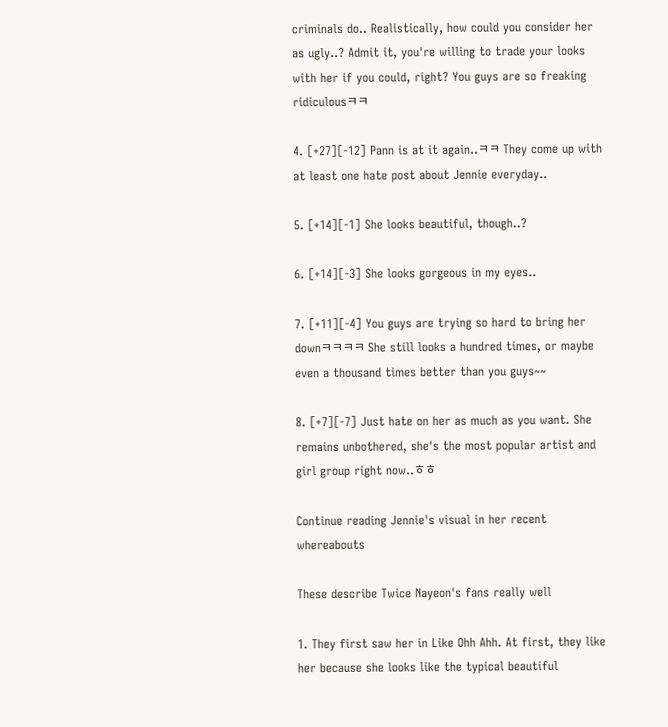criminals do.. Realistically, how could you consider her as ugly..? Admit it, you're willing to trade your looks with her if you could, right? You guys are so freaking ridiculousㅋㅋ

4. [+27][-12] Pann is at it again..ㅋㅋ They come up with at least one hate post about Jennie everyday..

5. [+14][-1] She looks beautiful, though..?

6. [+14][-3] She looks gorgeous in my eyes..

7. [+11][-4] You guys are trying so hard to bring her downㅋㅋㅋㅋ She still looks a hundred times, or maybe even a thousand times better than you guys~~

8. [+7][-7] Just hate on her as much as you want. She remains unbothered, she's the most popular artist and girl group right now..ㅎㅎ

Continue reading Jennie's visual in her recent whereabouts

These describe Twice Nayeon's fans really well

1. They first saw her in Like Ohh Ahh. At first, they like her because she looks like the typical beautiful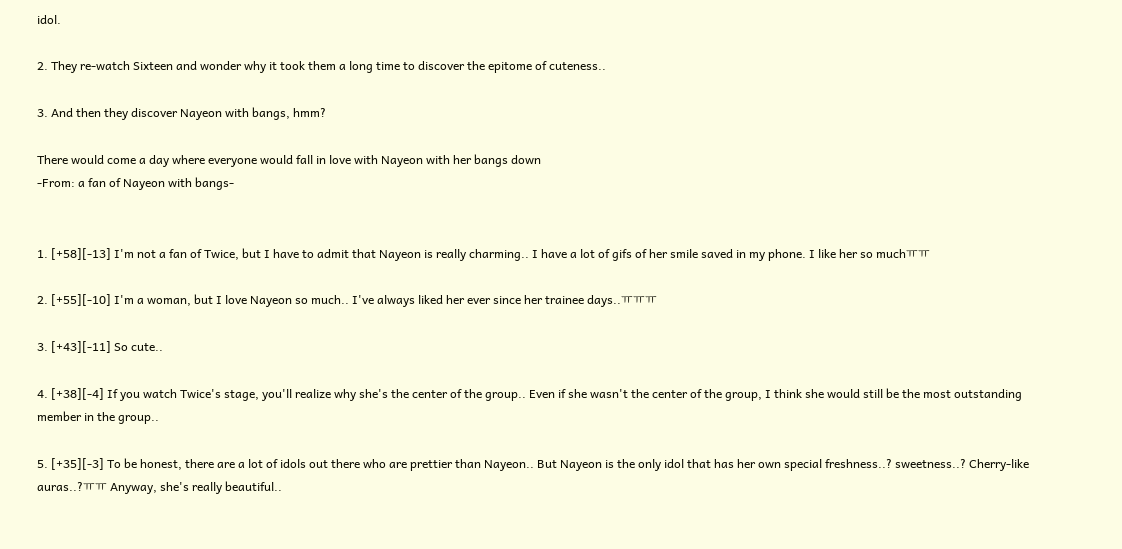idol.

2. They re-watch Sixteen and wonder why it took them a long time to discover the epitome of cuteness..

3. And then they discover Nayeon with bangs, hmm?

There would come a day where everyone would fall in love with Nayeon with her bangs down
-From: a fan of Nayeon with bangs-


1. [+58][-13] I'm not a fan of Twice, but I have to admit that Nayeon is really charming.. I have a lot of gifs of her smile saved in my phone. I like her so muchㅠㅠ

2. [+55][-10] I'm a woman, but I love Nayeon so much.. I've always liked her ever since her trainee days..ㅠㅠㅠ

3. [+43][-11] So cute..

4. [+38][-4] If you watch Twice's stage, you'll realize why she's the center of the group.. Even if she wasn't the center of the group, I think she would still be the most outstanding member in the group..

5. [+35][-3] To be honest, there are a lot of idols out there who are prettier than Nayeon.. But Nayeon is the only idol that has her own special freshness..? sweetness..? Cherry-like auras..?ㅠㅠ Anyway, she's really beautiful..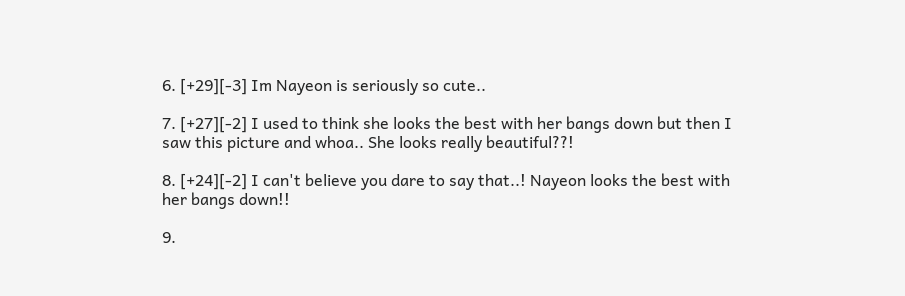6. [+29][-3] Im Nayeon is seriously so cute..

7. [+27][-2] I used to think she looks the best with her bangs down but then I saw this picture and whoa.. She looks really beautiful??!

8. [+24][-2] I can't believe you dare to say that..! Nayeon looks the best with her bangs down!!

9.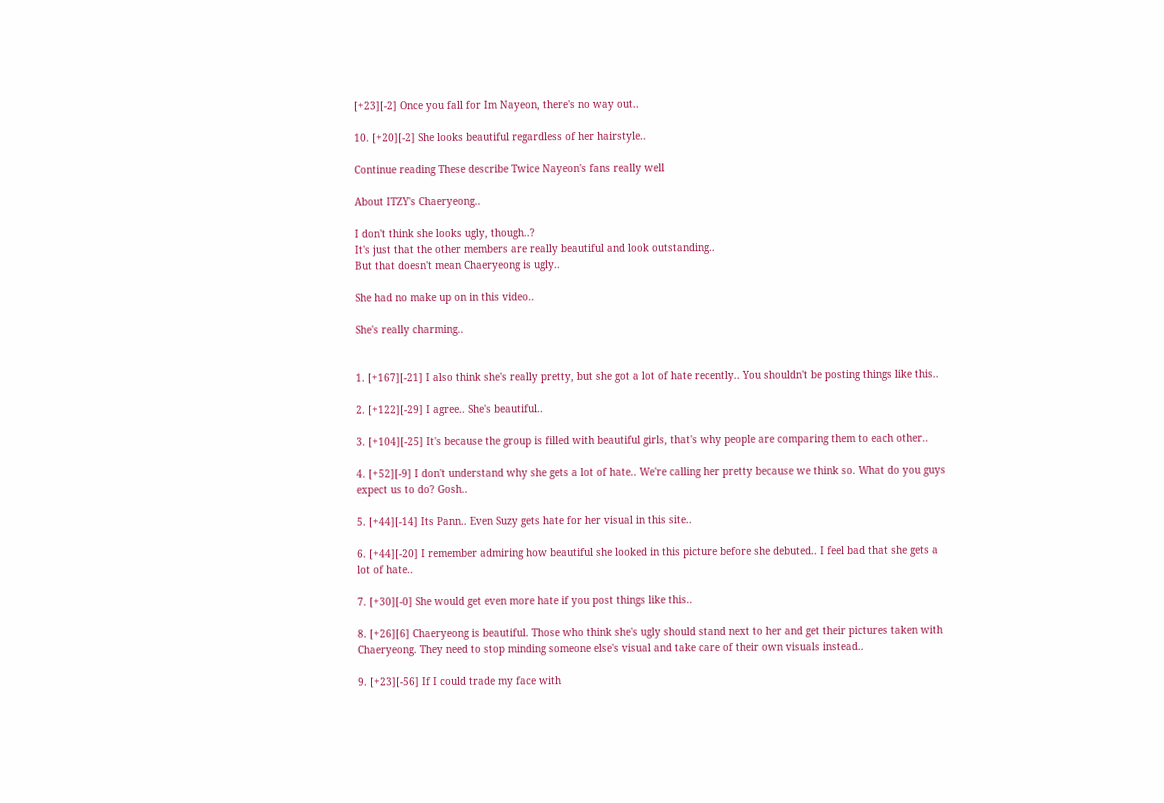[+23][-2] Once you fall for Im Nayeon, there's no way out..

10. [+20][-2] She looks beautiful regardless of her hairstyle..

Continue reading These describe Twice Nayeon's fans really well

About ITZY's Chaeryeong..

I don't think she looks ugly, though..?
It's just that the other members are really beautiful and look outstanding..
But that doesn't mean Chaeryeong is ugly..

She had no make up on in this video..

She's really charming..


1. [+167][-21] I also think she's really pretty, but she got a lot of hate recently.. You shouldn't be posting things like this..

2. [+122][-29] I agree.. She's beautiful..

3. [+104][-25] It's because the group is filled with beautiful girls, that's why people are comparing them to each other..

4. [+52][-9] I don't understand why she gets a lot of hate.. We're calling her pretty because we think so. What do you guys expect us to do? Gosh..

5. [+44][-14] Its Pann.. Even Suzy gets hate for her visual in this site..

6. [+44][-20] I remember admiring how beautiful she looked in this picture before she debuted.. I feel bad that she gets a lot of hate..

7. [+30][-0] She would get even more hate if you post things like this..

8. [+26][6] Chaeryeong is beautiful. Those who think she's ugly should stand next to her and get their pictures taken with Chaeryeong. They need to stop minding someone else's visual and take care of their own visuals instead..

9. [+23][-56] If I could trade my face with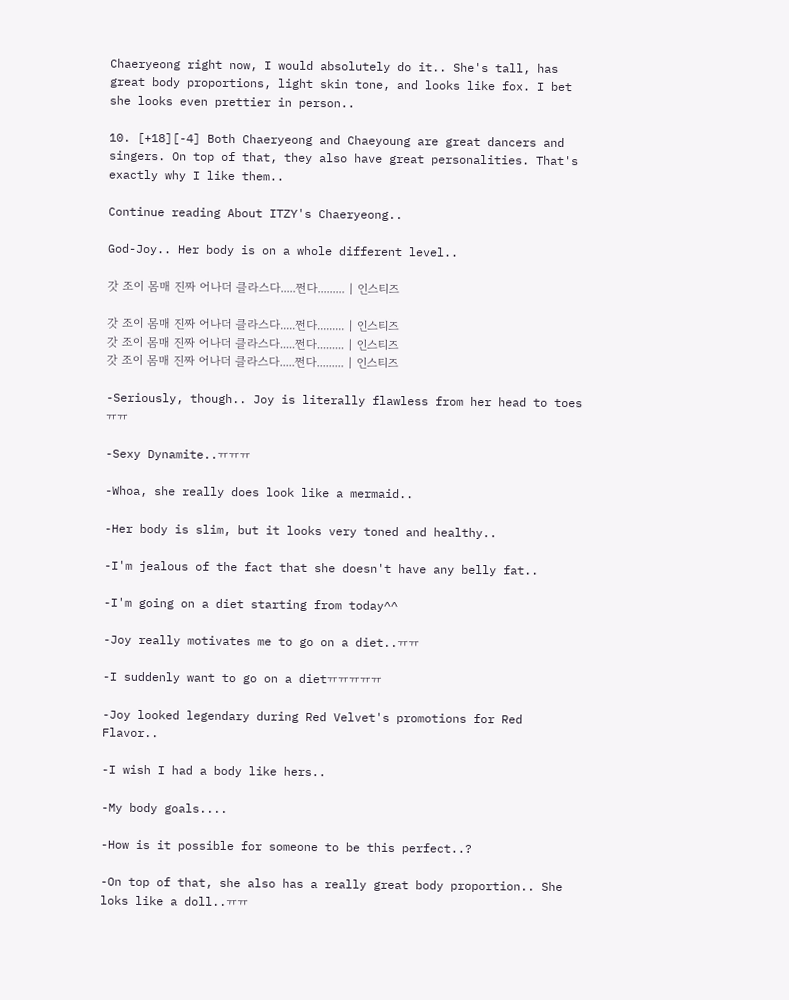Chaeryeong right now, I would absolutely do it.. She's tall, has great body proportions, light skin tone, and looks like fox. I bet she looks even prettier in person..

10. [+18][-4] Both Chaeryeong and Chaeyoung are great dancers and singers. On top of that, they also have great personalities. That's exactly why I like them..

Continue reading About ITZY's Chaeryeong..

God-Joy.. Her body is on a whole different level..

갓 조이 몸매 진짜 어나더 클라스다.....쩐다......... | 인스티즈

갓 조이 몸매 진짜 어나더 클라스다.....쩐다......... | 인스티즈
갓 조이 몸매 진짜 어나더 클라스다.....쩐다......... | 인스티즈
갓 조이 몸매 진짜 어나더 클라스다.....쩐다......... | 인스티즈

-Seriously, though.. Joy is literally flawless from her head to toesㅠㅠ

-Sexy Dynamite..ㅠㅠㅠ

-Whoa, she really does look like a mermaid..

-Her body is slim, but it looks very toned and healthy..

-I'm jealous of the fact that she doesn't have any belly fat..

-I'm going on a diet starting from today^^

-Joy really motivates me to go on a diet..ㅠㅠ

-I suddenly want to go on a dietㅠㅠㅠㅠㅠ

-Joy looked legendary during Red Velvet's promotions for Red Flavor..

-I wish I had a body like hers..

-My body goals....

-How is it possible for someone to be this perfect..?

-On top of that, she also has a really great body proportion.. She loks like a doll..ㅠㅠ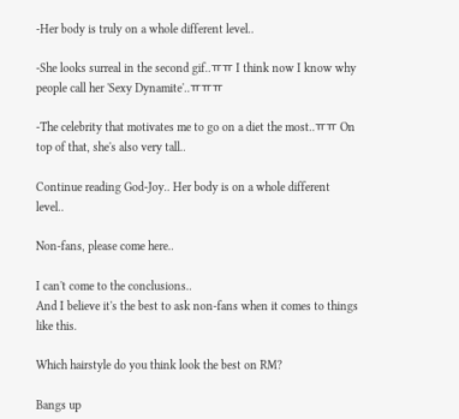-Her body is truly on a whole different level..

-She looks surreal in the second gif..ㅠㅠ I think now I know why people call her 'Sexy Dynamite'..ㅠㅠㅠ

-The celebrity that motivates me to go on a diet the most..ㅠㅠ On top of that, she's also very tall..

Continue reading God-Joy.. Her body is on a whole different level..

Non-fans, please come here..

I can't come to the conclusions..
And I believe it's the best to ask non-fans when it comes to things like this.

Which hairstyle do you think look the best on RM?

Bangs up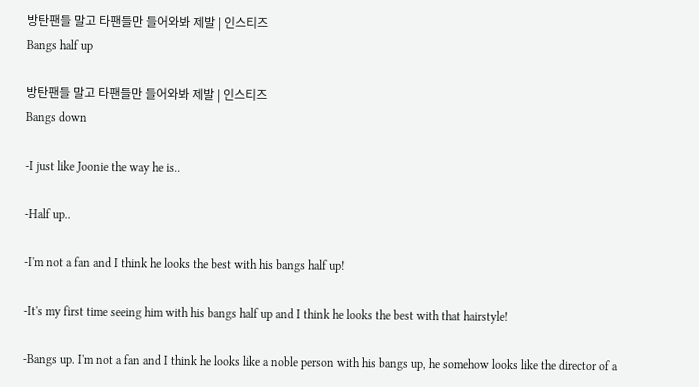방탄팬들 말고 타팬들만 들어와봐 제발 | 인스티즈
Bangs half up

방탄팬들 말고 타팬들만 들어와봐 제발 | 인스티즈
Bangs down

-I just like Joonie the way he is..

-Half up..

-I'm not a fan and I think he looks the best with his bangs half up!

-It's my first time seeing him with his bangs half up and I think he looks the best with that hairstyle!

-Bangs up. I'm not a fan and I think he looks like a noble person with his bangs up, he somehow looks like the director of a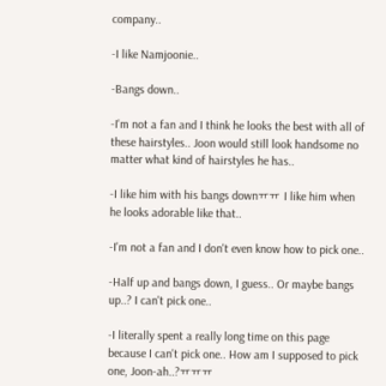company..

-I like Namjoonie..

-Bangs down..

-I'm not a fan and I think he looks the best with all of these hairstyles.. Joon would still look handsome no matter what kind of hairstyles he has..

-I like him with his bangs downㅠㅠ I like him when he looks adorable like that..

-I'm not a fan and I don't even know how to pick one..

-Half up and bangs down, I guess.. Or maybe bangs up..? I can't pick one..

-I literally spent a really long time on this page because I can't pick one.. How am I supposed to pick one, Joon-ah..?ㅠㅠㅠ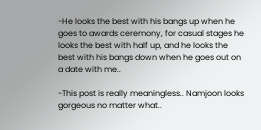-He looks the best with his bangs up when he goes to awards ceremony, for casual stages he looks the best with half up, and he looks the best with his bangs down when he goes out on a date with me..

-This post is really meaningless.. Namjoon looks gorgeous no matter what..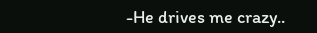-He drives me crazy..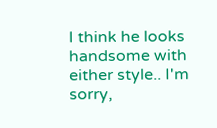I think he looks handsome with either style.. I'm sorry,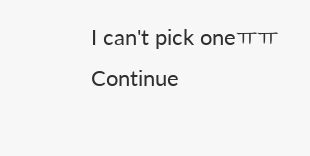I can't pick oneㅠㅠ
Continue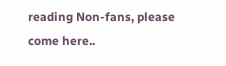reading Non-fans, please come here..